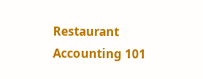Restaurant Accounting 101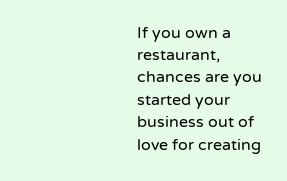If you own a restaurant, chances are you started your business out of love for creating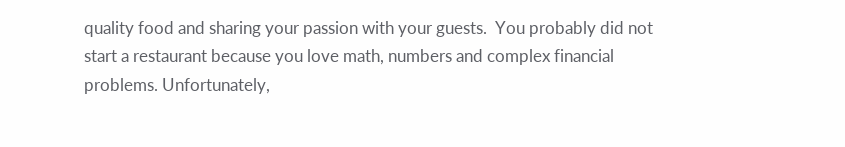quality food and sharing your passion with your guests.  You probably did not start a restaurant because you love math, numbers and complex financial problems. Unfortunately,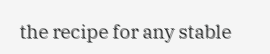the recipe for any stable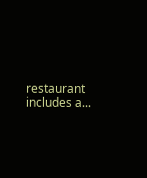restaurant includes a...